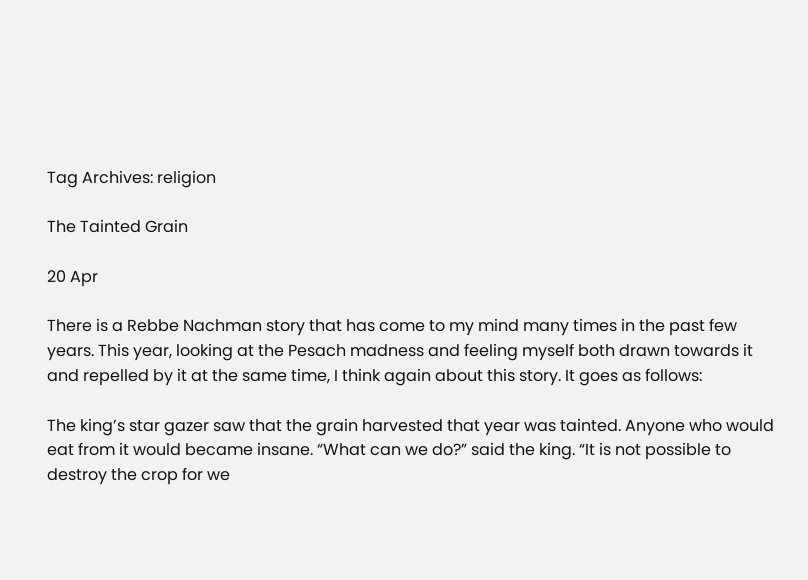Tag Archives: religion

The Tainted Grain

20 Apr

There is a Rebbe Nachman story that has come to my mind many times in the past few years. This year, looking at the Pesach madness and feeling myself both drawn towards it and repelled by it at the same time, I think again about this story. It goes as follows:

The king’s star gazer saw that the grain harvested that year was tainted. Anyone who would eat from it would became insane. “What can we do?” said the king. “It is not possible to destroy the crop for we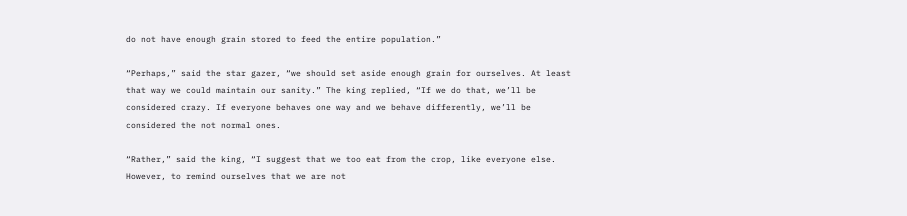do not have enough grain stored to feed the entire population.”

“Perhaps,” said the star gazer, “we should set aside enough grain for ourselves. At least that way we could maintain our sanity.” The king replied, “If we do that, we’ll be considered crazy. If everyone behaves one way and we behave differently, we’ll be considered the not normal ones.

“Rather,” said the king, “I suggest that we too eat from the crop, like everyone else. However, to remind ourselves that we are not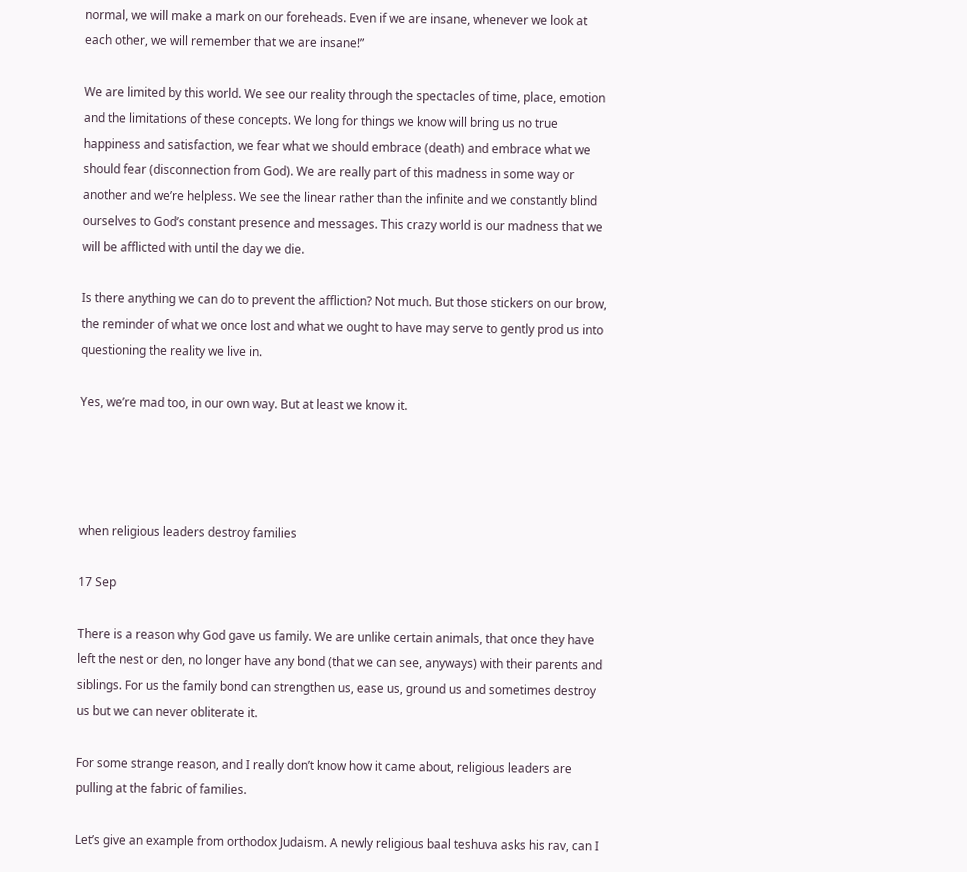normal, we will make a mark on our foreheads. Even if we are insane, whenever we look at each other, we will remember that we are insane!”

We are limited by this world. We see our reality through the spectacles of time, place, emotion and the limitations of these concepts. We long for things we know will bring us no true happiness and satisfaction, we fear what we should embrace (death) and embrace what we should fear (disconnection from God). We are really part of this madness in some way or another and we’re helpless. We see the linear rather than the infinite and we constantly blind ourselves to God’s constant presence and messages. This crazy world is our madness that we will be afflicted with until the day we die.

Is there anything we can do to prevent the affliction? Not much. But those stickers on our brow, the reminder of what we once lost and what we ought to have may serve to gently prod us into questioning the reality we live in.

Yes, we’re mad too, in our own way. But at least we know it.




when religious leaders destroy families

17 Sep

There is a reason why God gave us family. We are unlike certain animals, that once they have left the nest or den, no longer have any bond (that we can see, anyways) with their parents and siblings. For us the family bond can strengthen us, ease us, ground us and sometimes destroy us but we can never obliterate it.

For some strange reason, and I really don’t know how it came about, religious leaders are pulling at the fabric of families.

Let’s give an example from orthodox Judaism. A newly religious baal teshuva asks his rav, can I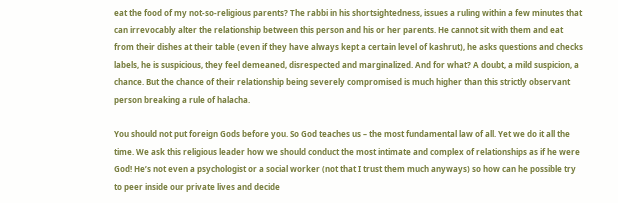eat the food of my not-so-religious parents? The rabbi in his shortsightedness, issues a ruling within a few minutes that can irrevocably alter the relationship between this person and his or her parents. He cannot sit with them and eat from their dishes at their table (even if they have always kept a certain level of kashrut), he asks questions and checks labels, he is suspicious, they feel demeaned, disrespected and marginalized. And for what? A doubt, a mild suspicion, a chance. But the chance of their relationship being severely compromised is much higher than this strictly observant person breaking a rule of halacha.

You should not put foreign Gods before you. So God teaches us – the most fundamental law of all. Yet we do it all the time. We ask this religious leader how we should conduct the most intimate and complex of relationships as if he were God! He’s not even a psychologist or a social worker (not that I trust them much anyways) so how can he possible try to peer inside our private lives and decide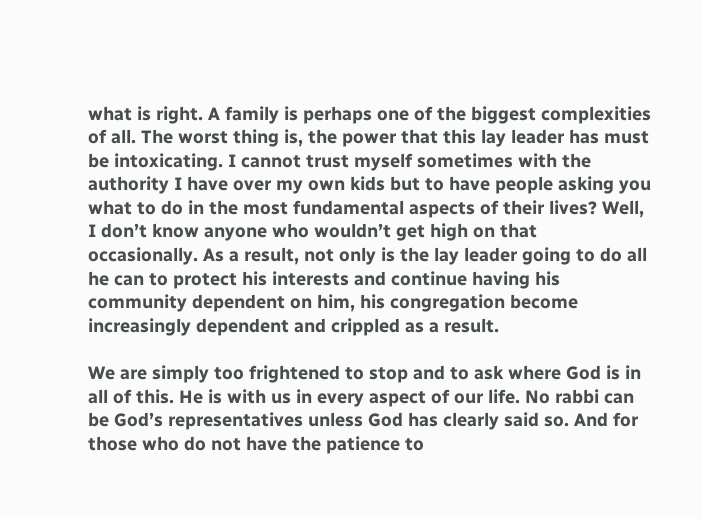what is right. A family is perhaps one of the biggest complexities of all. The worst thing is, the power that this lay leader has must be intoxicating. I cannot trust myself sometimes with the authority I have over my own kids but to have people asking you what to do in the most fundamental aspects of their lives? Well, I don’t know anyone who wouldn’t get high on that occasionally. As a result, not only is the lay leader going to do all he can to protect his interests and continue having his community dependent on him, his congregation become increasingly dependent and crippled as a result.

We are simply too frightened to stop and to ask where God is in all of this. He is with us in every aspect of our life. No rabbi can be God’s representatives unless God has clearly said so. And for those who do not have the patience to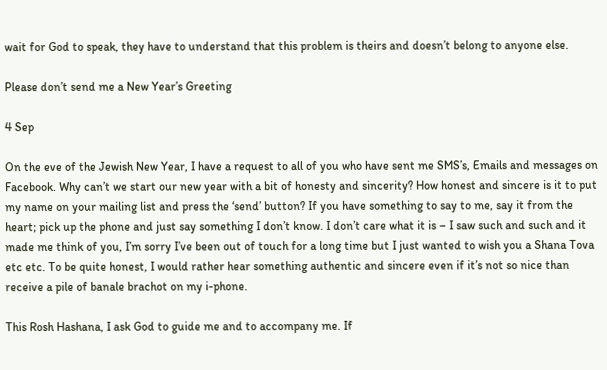wait for God to speak, they have to understand that this problem is theirs and doesn’t belong to anyone else.

Please don’t send me a New Year’s Greeting

4 Sep

On the eve of the Jewish New Year, I have a request to all of you who have sent me SMS’s, Emails and messages on Facebook. Why can’t we start our new year with a bit of honesty and sincerity? How honest and sincere is it to put my name on your mailing list and press the ‘send’ button? If you have something to say to me, say it from the heart; pick up the phone and just say something I don’t know. I don’t care what it is – I saw such and such and it made me think of you, I’m sorry I’ve been out of touch for a long time but I just wanted to wish you a Shana Tova etc etc. To be quite honest, I would rather hear something authentic and sincere even if it’s not so nice than receive a pile of banale brachot on my i-phone.

This Rosh Hashana, I ask God to guide me and to accompany me. If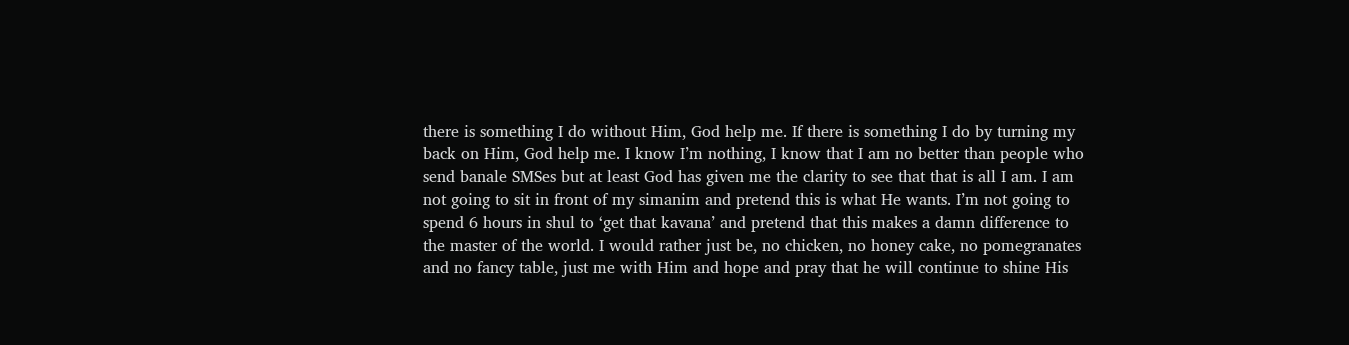there is something I do without Him, God help me. If there is something I do by turning my back on Him, God help me. I know I’m nothing, I know that I am no better than people who send banale SMSes but at least God has given me the clarity to see that that is all I am. I am not going to sit in front of my simanim and pretend this is what He wants. I’m not going to spend 6 hours in shul to ‘get that kavana’ and pretend that this makes a damn difference to the master of the world. I would rather just be, no chicken, no honey cake, no pomegranates and no fancy table, just me with Him and hope and pray that he will continue to shine His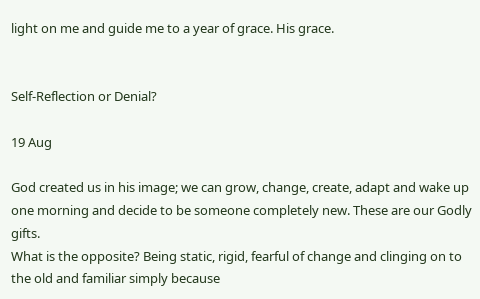light on me and guide me to a year of grace. His grace.


Self-Reflection or Denial?

19 Aug

God created us in his image; we can grow, change, create, adapt and wake up one morning and decide to be someone completely new. These are our Godly gifts.
What is the opposite? Being static, rigid, fearful of change and clinging on to the old and familiar simply because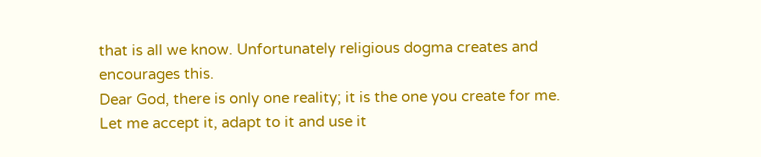that is all we know. Unfortunately religious dogma creates and encourages this.
Dear God, there is only one reality; it is the one you create for me. Let me accept it, adapt to it and use it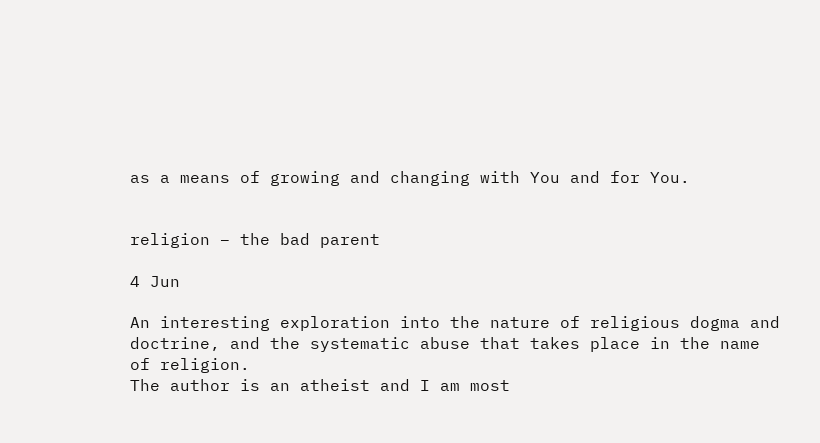as a means of growing and changing with You and for You.


religion – the bad parent

4 Jun

An interesting exploration into the nature of religious dogma and doctrine, and the systematic abuse that takes place in the name of religion.
The author is an atheist and I am most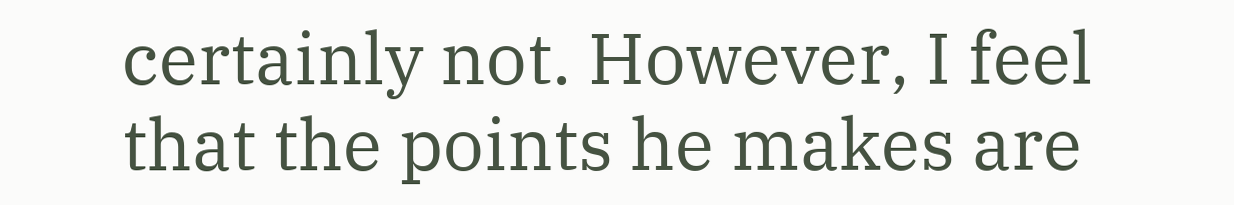certainly not. However, I feel that the points he makes are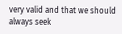very valid and that we should always seek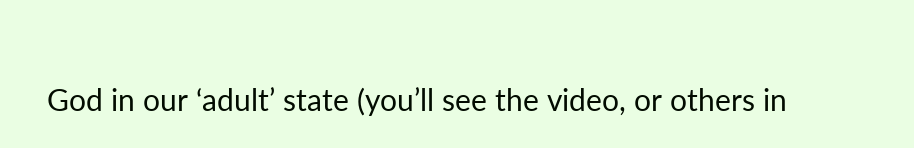God in our ‘adult’ state (you’ll see the video, or others in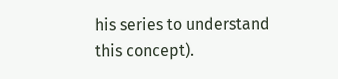his series to understand this concept).